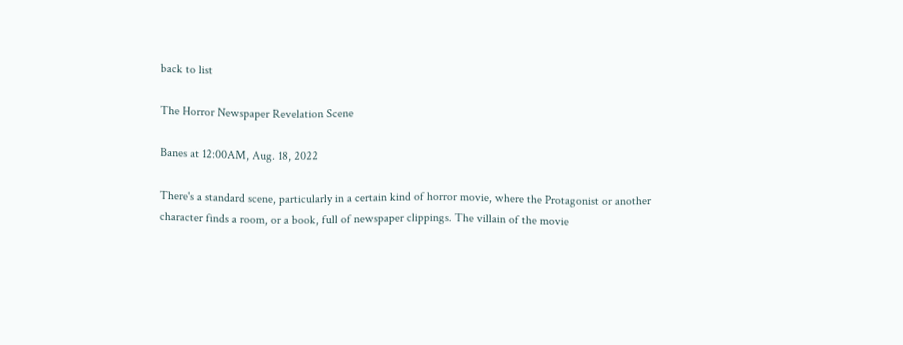back to list

The Horror Newspaper Revelation Scene

Banes at 12:00AM, Aug. 18, 2022

There's a standard scene, particularly in a certain kind of horror movie, where the Protagonist or another character finds a room, or a book, full of newspaper clippings. The villain of the movie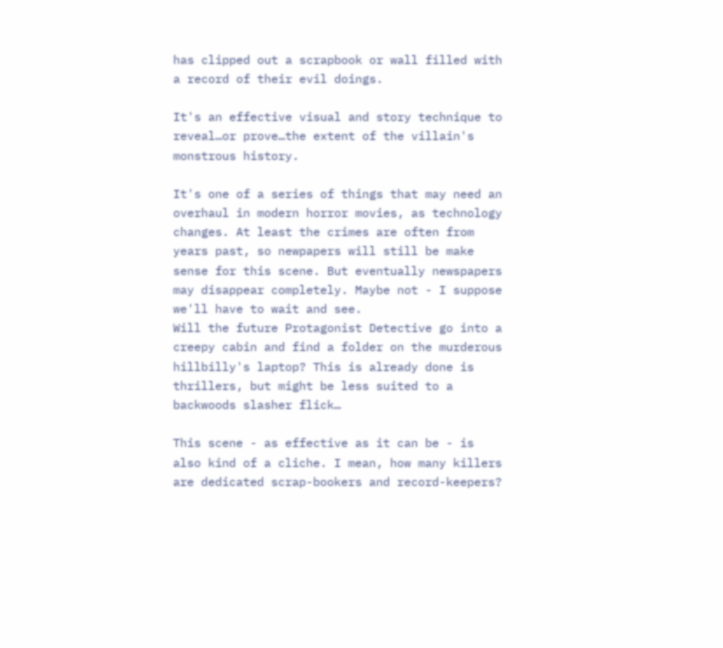has clipped out a scrapbook or wall filled with a record of their evil doings.

It's an effective visual and story technique to reveal…or prove…the extent of the villain's monstrous history.

It's one of a series of things that may need an overhaul in modern horror movies, as technology changes. At least the crimes are often from years past, so newpapers will still be make sense for this scene. But eventually newspapers may disappear completely. Maybe not - I suppose we'll have to wait and see.
Will the future Protagonist Detective go into a creepy cabin and find a folder on the murderous hillbilly's laptop? This is already done is thrillers, but might be less suited to a backwoods slasher flick…

This scene - as effective as it can be - is also kind of a cliche. I mean, how many killers are dedicated scrap-bookers and record-keepers?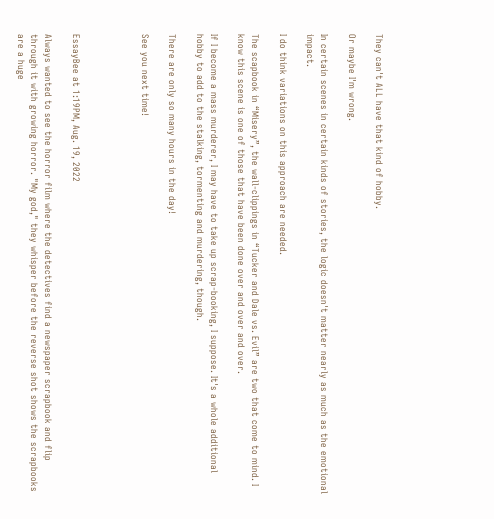They can't ALL have that kind of hobby.

Or maybe I'm wrong.

In certain scenes in certain kinds of stories, the logic doesn't matter nearly as much as the emotional impact.

I do think variations on this approach are needed.

The scapbook in “Misery”, the wall-clippings in “Tucker and Dale vs. Evil” are two that come to mind. I know this scene is one of those that have been done over and over and over.

If I become a mass murderer, I may have to take up scrap-booking, I suppose. It's a whole additional hobby to add to the stalking, tormenting and murdering, though.

There are only so many hours in the day!

See you next time!




EssayBee at 1:19PM, Aug. 19, 2022

Always wanted to see the horror film where the detectives find a newspaper scrapbook and flip through it with growing horror. "My god," they whisper before the reverse shot shows the scrapbooks are a huge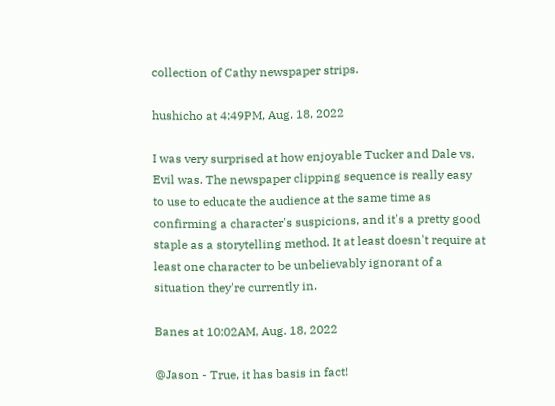collection of Cathy newspaper strips.

hushicho at 4:49PM, Aug. 18, 2022

I was very surprised at how enjoyable Tucker and Dale vs. Evil was. The newspaper clipping sequence is really easy to use to educate the audience at the same time as confirming a character's suspicions, and it's a pretty good staple as a storytelling method. It at least doesn't require at least one character to be unbelievably ignorant of a situation they're currently in.

Banes at 10:02AM, Aug. 18, 2022

@Jason - True, it has basis in fact!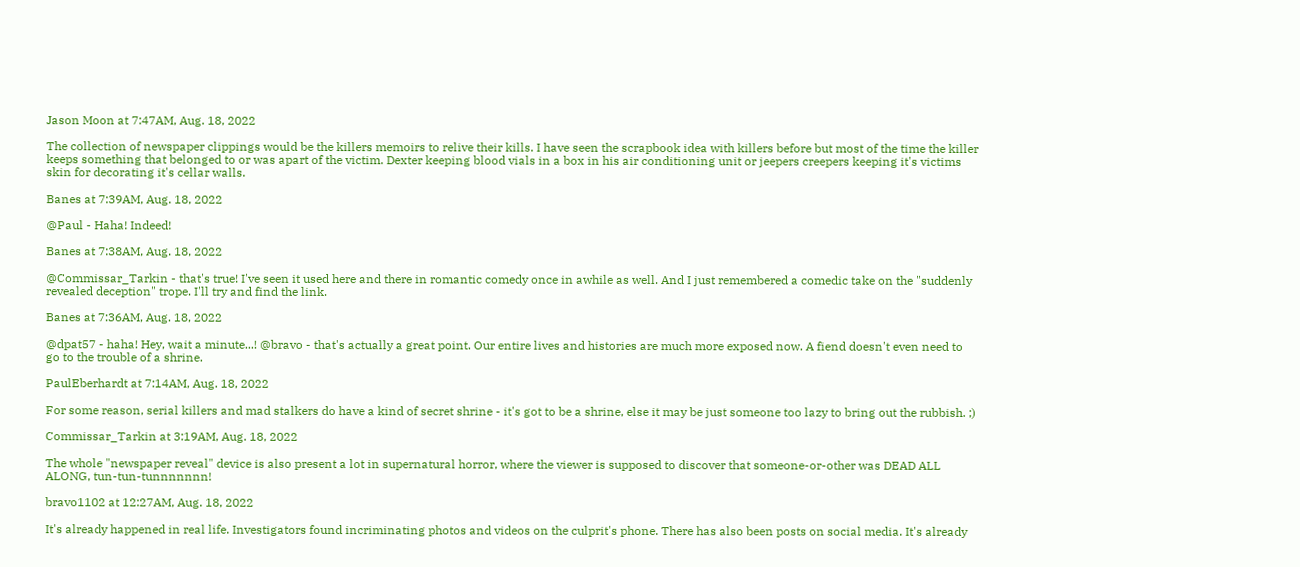Jason Moon at 7:47AM, Aug. 18, 2022

The collection of newspaper clippings would be the killers memoirs to relive their kills. I have seen the scrapbook idea with killers before but most of the time the killer keeps something that belonged to or was apart of the victim. Dexter keeping blood vials in a box in his air conditioning unit or jeepers creepers keeping it's victims skin for decorating it's cellar walls.

Banes at 7:39AM, Aug. 18, 2022

@Paul - Haha! Indeed!

Banes at 7:38AM, Aug. 18, 2022

@Commissar_Tarkin - that's true! I've seen it used here and there in romantic comedy once in awhile as well. And I just remembered a comedic take on the "suddenly revealed deception" trope. I'll try and find the link.

Banes at 7:36AM, Aug. 18, 2022

@dpat57 - haha! Hey, wait a minute...! @bravo - that's actually a great point. Our entire lives and histories are much more exposed now. A fiend doesn't even need to go to the trouble of a shrine.

PaulEberhardt at 7:14AM, Aug. 18, 2022

For some reason, serial killers and mad stalkers do have a kind of secret shrine - it's got to be a shrine, else it may be just someone too lazy to bring out the rubbish. ;)

Commissar_Tarkin at 3:19AM, Aug. 18, 2022

The whole "newspaper reveal" device is also present a lot in supernatural horror, where the viewer is supposed to discover that someone-or-other was DEAD ALL ALONG, tun-tun-tunnnnnnn!

bravo1102 at 12:27AM, Aug. 18, 2022

It's already happened in real life. Investigators found incriminating photos and videos on the culprit's phone. There has also been posts on social media. It's already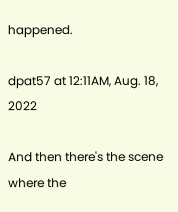happened.

dpat57 at 12:11AM, Aug. 18, 2022

And then there's the scene where the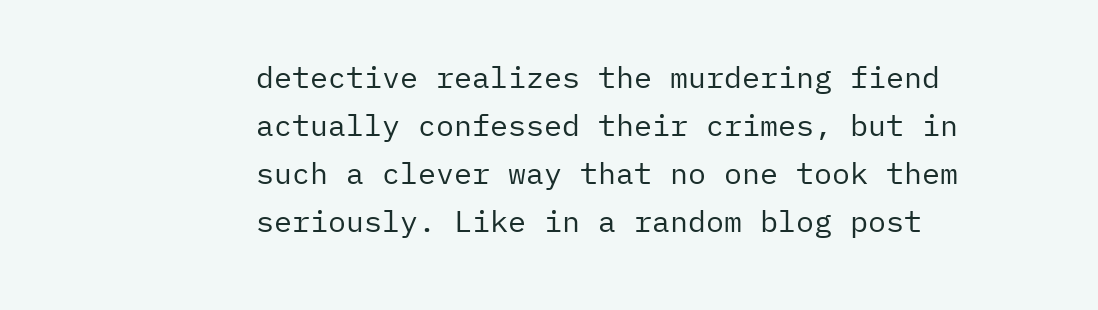detective realizes the murdering fiend actually confessed their crimes, but in such a clever way that no one took them seriously. Like in a random blog post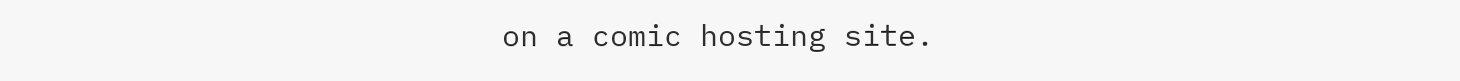on a comic hosting site.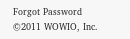Forgot Password
©2011 WOWIO, Inc.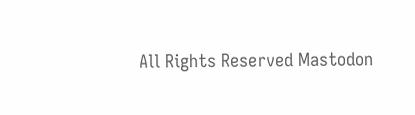All Rights Reserved Mastodon